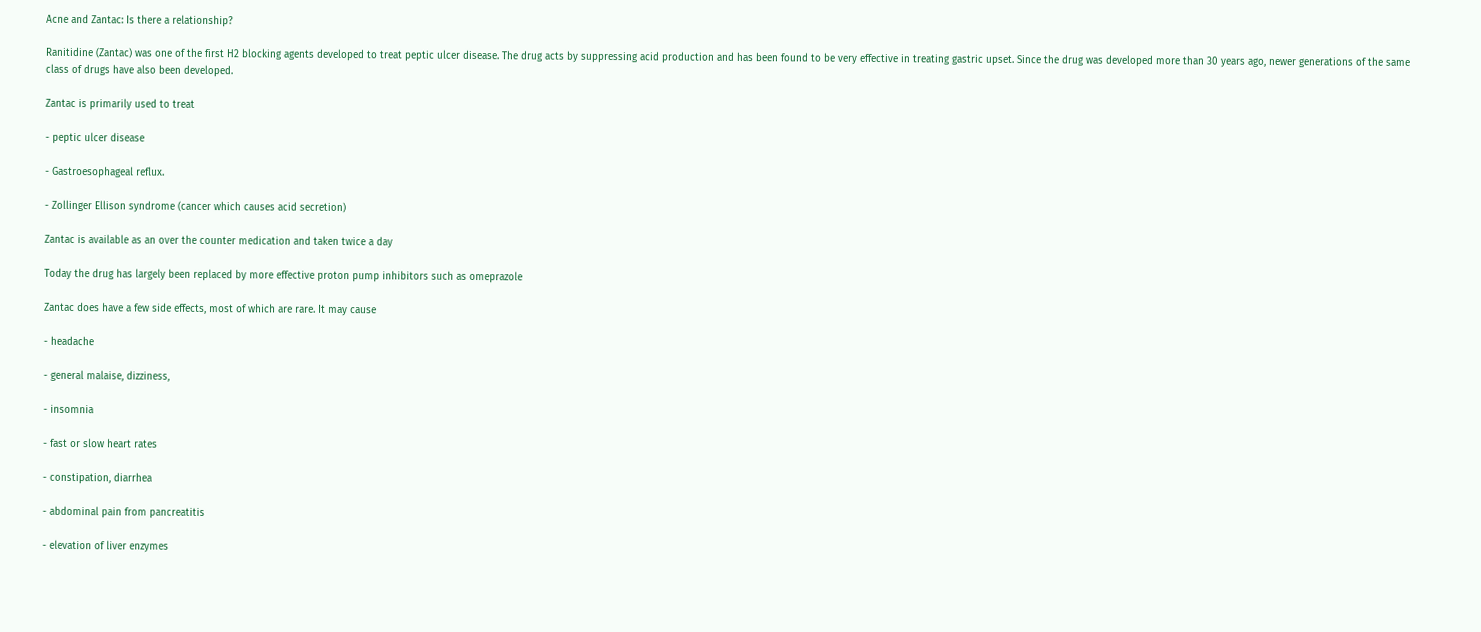Acne and Zantac: Is there a relationship?

Ranitidine (Zantac) was one of the first H2 blocking agents developed to treat peptic ulcer disease. The drug acts by suppressing acid production and has been found to be very effective in treating gastric upset. Since the drug was developed more than 30 years ago, newer generations of the same class of drugs have also been developed.

Zantac is primarily used to treat

- peptic ulcer disease

- Gastroesophageal reflux.

- Zollinger Ellison syndrome (cancer which causes acid secretion)

Zantac is available as an over the counter medication and taken twice a day

Today the drug has largely been replaced by more effective proton pump inhibitors such as omeprazole

Zantac does have a few side effects, most of which are rare. It may cause

- headache

- general malaise, dizziness,

- insomnia

- fast or slow heart rates

- constipation, diarrhea

- abdominal pain from pancreatitis

- elevation of liver enzymes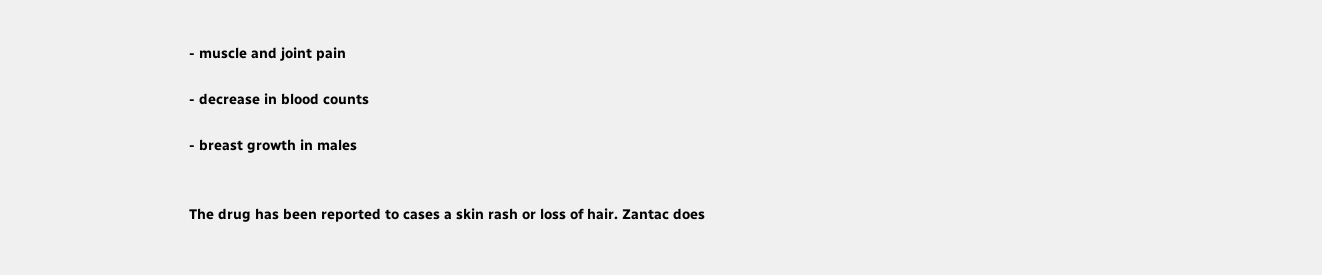- muscle and joint pain

- decrease in blood counts

- breast growth in males


The drug has been reported to cases a skin rash or loss of hair. Zantac does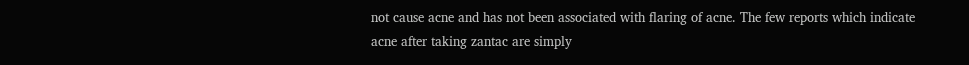not cause acne and has not been associated with flaring of acne. The few reports which indicate acne after taking zantac are simply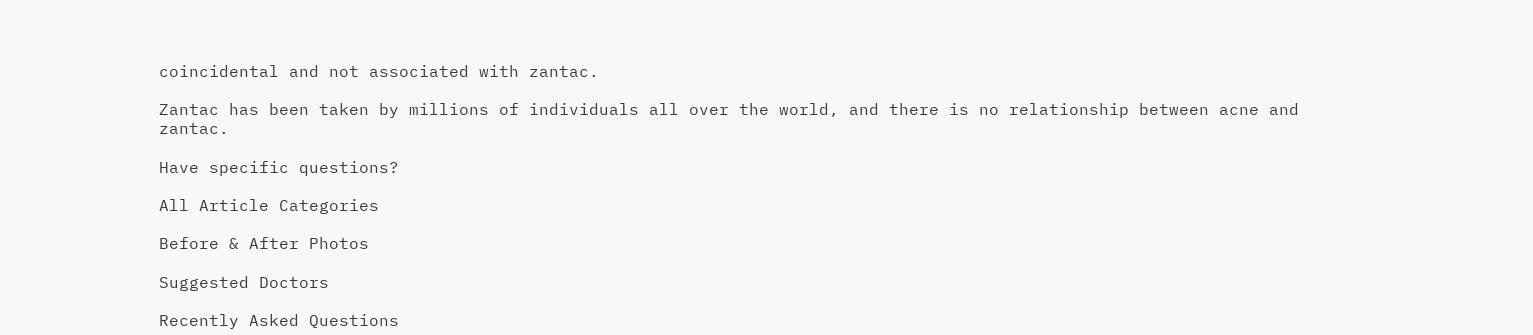coincidental and not associated with zantac.

Zantac has been taken by millions of individuals all over the world, and there is no relationship between acne and zantac.

Have specific questions?

All Article Categories

Before & After Photos

Suggested Doctors

Recently Asked Questions